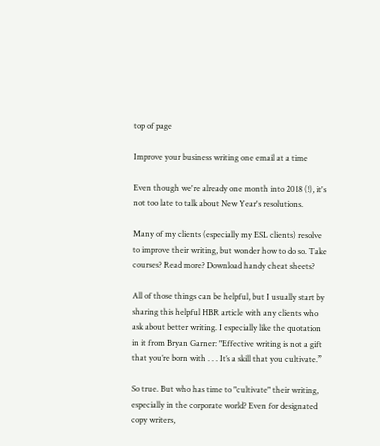top of page

Improve your business writing one email at a time

Even though we're already one month into 2018 (!), it's not too late to talk about New Year's resolutions.

Many of my clients (especially my ESL clients) resolve to improve their writing, but wonder how to do so. Take courses? Read more? Download handy cheat sheets?

All of those things can be helpful, but I usually start by sharing this helpful HBR article with any clients who ask about better writing. I especially like the quotation in it from Bryan Garner: "Effective writing is not a gift that you’re born with . . . It’s a skill that you cultivate.”

So true. But who has time to "cultivate" their writing, especially in the corporate world? Even for designated copy writers,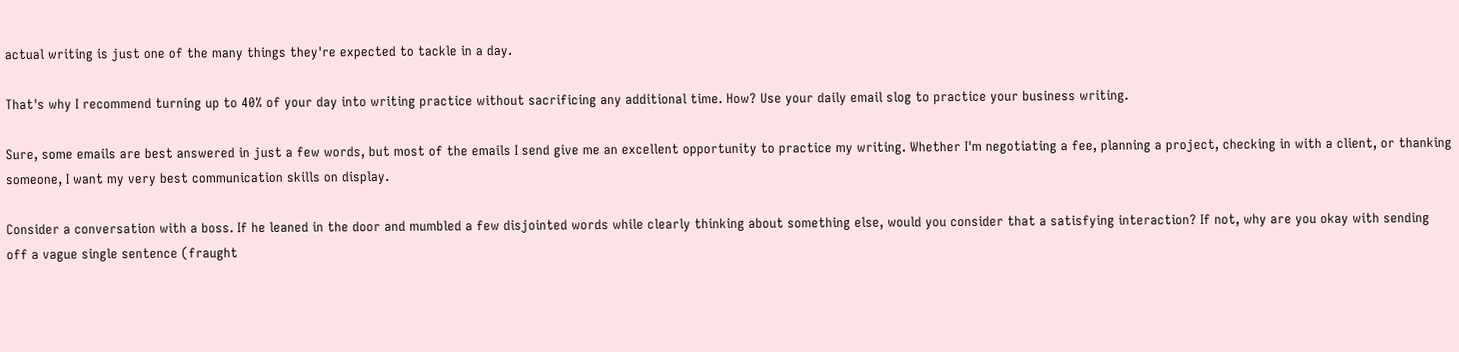actual writing is just one of the many things they're expected to tackle in a day.

That's why I recommend turning up to 40% of your day into writing practice without sacrificing any additional time. How? Use your daily email slog to practice your business writing.

Sure, some emails are best answered in just a few words, but most of the emails I send give me an excellent opportunity to practice my writing. Whether I'm negotiating a fee, planning a project, checking in with a client, or thanking someone, I want my very best communication skills on display.

Consider a conversation with a boss. If he leaned in the door and mumbled a few disjointed words while clearly thinking about something else, would you consider that a satisfying interaction? If not, why are you okay with sending off a vague single sentence (fraught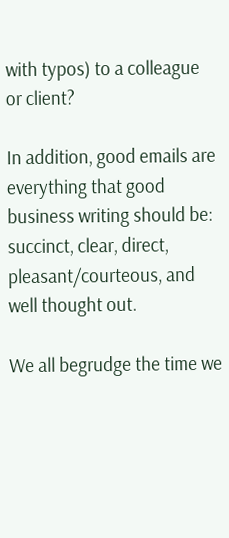with typos) to a colleague or client?

In addition, good emails are everything that good business writing should be: succinct, clear, direct, pleasant/courteous, and well thought out.

We all begrudge the time we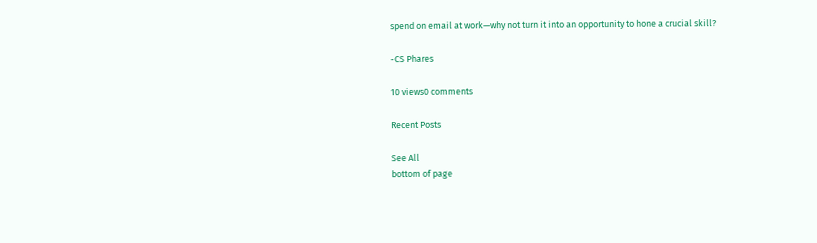spend on email at work—why not turn it into an opportunity to hone a crucial skill?

-CS Phares

10 views0 comments

Recent Posts

See All
bottom of page